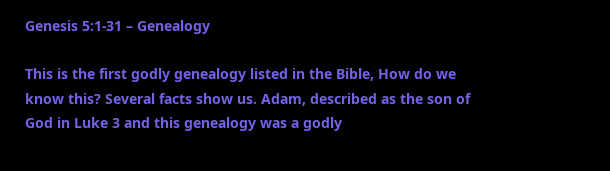Genesis 5:1-31 – Genealogy

This is the first godly genealogy listed in the Bible, How do we know this? Several facts show us. Adam, described as the son of God in Luke 3 and this genealogy was a godly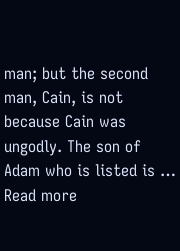man; but the second man, Cain, is not because Cain was ungodly. The son of Adam who is listed is … Read more